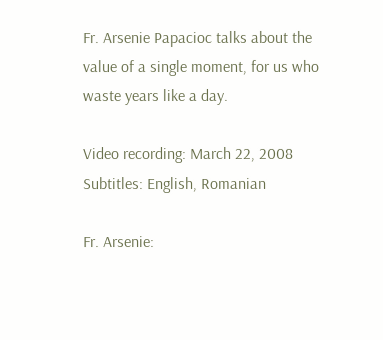Fr. Arsenie Papacioc talks about the value of a single moment, for us who waste years like a day.

Video recording: March 22, 2008
Subtitles: English, Romanian

Fr. Arsenie: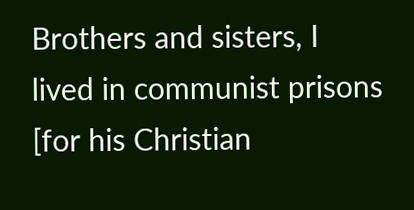Brothers and sisters, I lived in communist prisons [for his Christian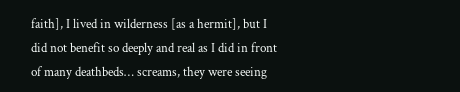faith], I lived in wilderness [as a hermit], but I did not benefit so deeply and real as I did in front of many deathbeds… screams, they were seeing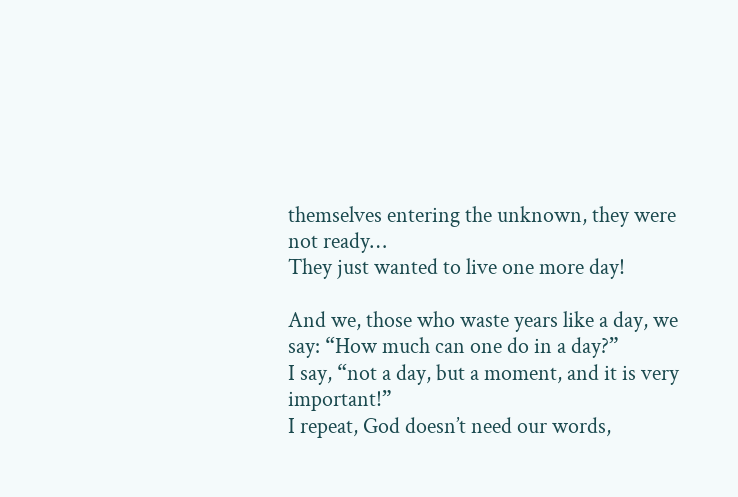themselves entering the unknown, they were not ready…
They just wanted to live one more day!

And we, those who waste years like a day, we say: “How much can one do in a day?”
I say, “not a day, but a moment, and it is very important!”
I repeat, God doesn’t need our words,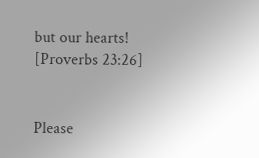but our hearts! [Proverbs 23:26]


Please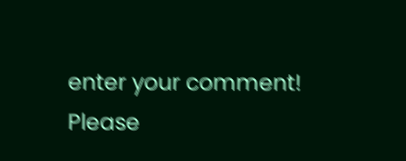enter your comment!
Please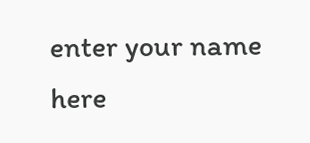enter your name here